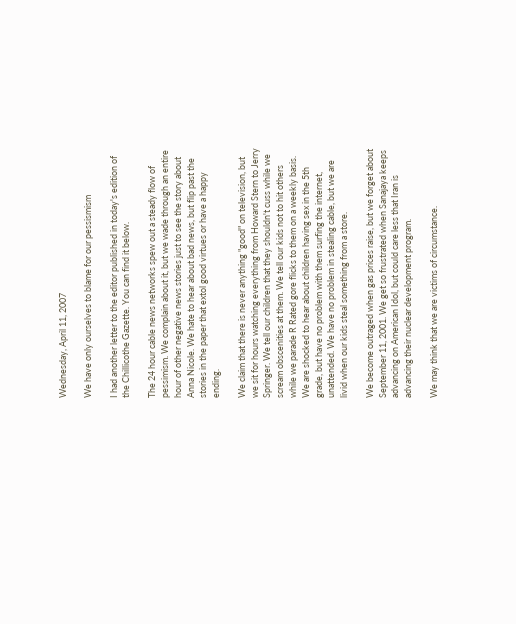Wednesday, April 11, 2007

We have only ourselves to blame for our pessismism

I had another letter to the editor published in today's edition of the Chillicothe Gazette. You can find it below.

The 24 hour cable news networks spew out a steady flow of pessimism. We complain about it, but we wade through an entire hour of other negative news stories just to see the story about Anna Nicole. We hate to hear about bad news, but flip past the stories in the paper that extol good virtues or have a happy ending.

We claim that there is never anything "good" on television, but we sit for hours watching everything from Howard Stern to Jerry Springer. We tell our children that they shouldn't cuss while we scream obscenities at them. We tell our kids not to hit others while we parade R Rated gore flicks to them on a weekly basis. We are shocked to hear about children having sex in the 5th grade, but have no problem with them surfing the internet, unattended. We have no problem in stealing cable, but we are livid when our kids steal something from a store.

We become outraged when gas prices raise, but we forget about September 11, 2001. We get so frustrated when Sanajaya keeps advancing on American Idol, but could care less that Iran is advancing their nuclear development program.

We may think that we are victims of circumstance.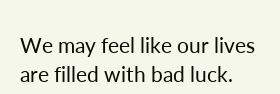We may feel like our lives are filled with bad luck.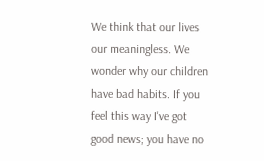We think that our lives our meaningless. We wonder why our children have bad habits. If you feel this way I've got good news; you have no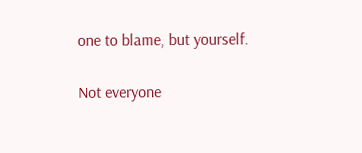one to blame, but yourself.

Not everyone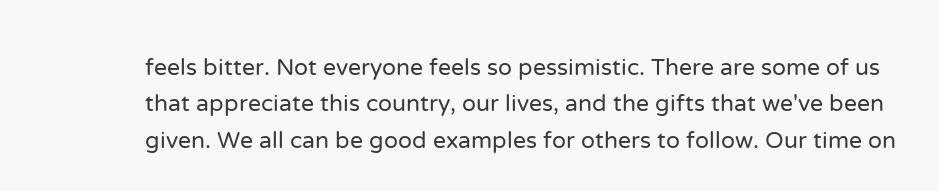feels bitter. Not everyone feels so pessimistic. There are some of us that appreciate this country, our lives, and the gifts that we've been given. We all can be good examples for others to follow. Our time on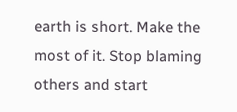earth is short. Make the most of it. Stop blaming others and start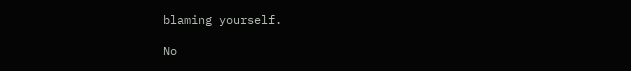blaming yourself.

No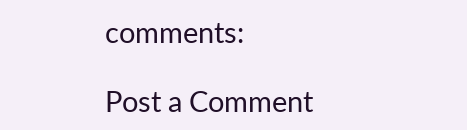comments:

Post a Comment